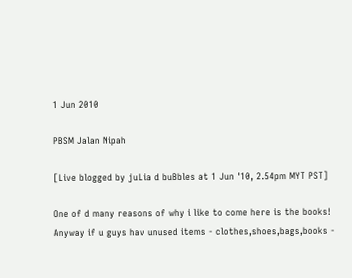1 Jun 2010

PBSM Jalan Nipah

[Live blogged by juLia d buBbles at 1 Jun '10, 2.54pm MYT PST]

One of d many reasons of why i like to come here is the books!
Anyway if u guys hav unused items - clothes,shoes,bags,books -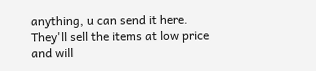anything, u can send it here. They'll sell the items at low price and will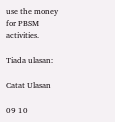use the money for PBSM activities.

Tiada ulasan:

Catat Ulasan

09 10